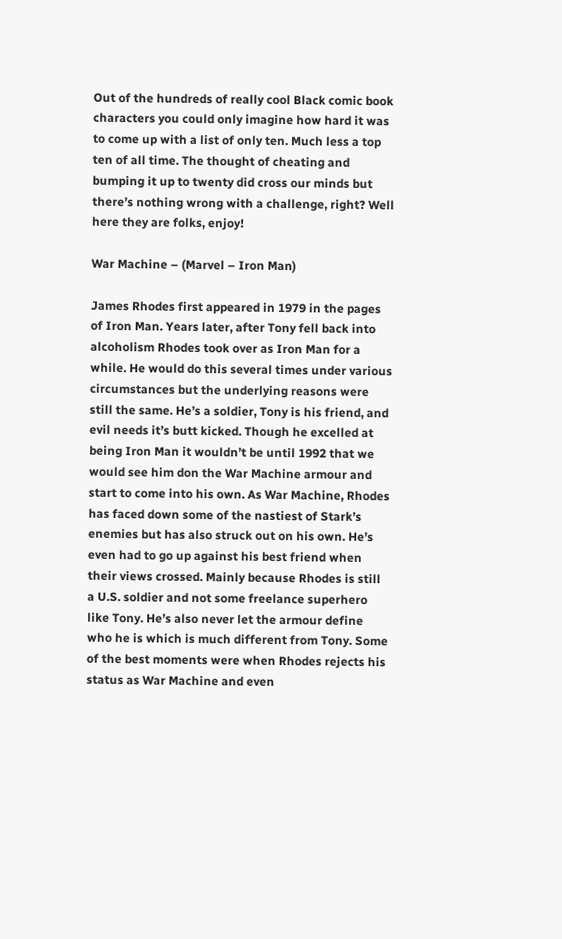Out of the hundreds of really cool Black comic book characters you could only imagine how hard it was to come up with a list of only ten. Much less a top ten of all time. The thought of cheating and bumping it up to twenty did cross our minds but there’s nothing wrong with a challenge, right? Well here they are folks, enjoy!

War Machine – (Marvel – Iron Man)

James Rhodes first appeared in 1979 in the pages of Iron Man. Years later, after Tony fell back into alcoholism Rhodes took over as Iron Man for a while. He would do this several times under various circumstances but the underlying reasons were still the same. He’s a soldier, Tony is his friend, and evil needs it’s butt kicked. Though he excelled at being Iron Man it wouldn’t be until 1992 that we would see him don the War Machine armour and start to come into his own. As War Machine, Rhodes has faced down some of the nastiest of Stark’s enemies but has also struck out on his own. He’s even had to go up against his best friend when their views crossed. Mainly because Rhodes is still a U.S. soldier and not some freelance superhero like Tony. He’s also never let the armour define who he is which is much different from Tony. Some of the best moments were when Rhodes rejects his status as War Machine and even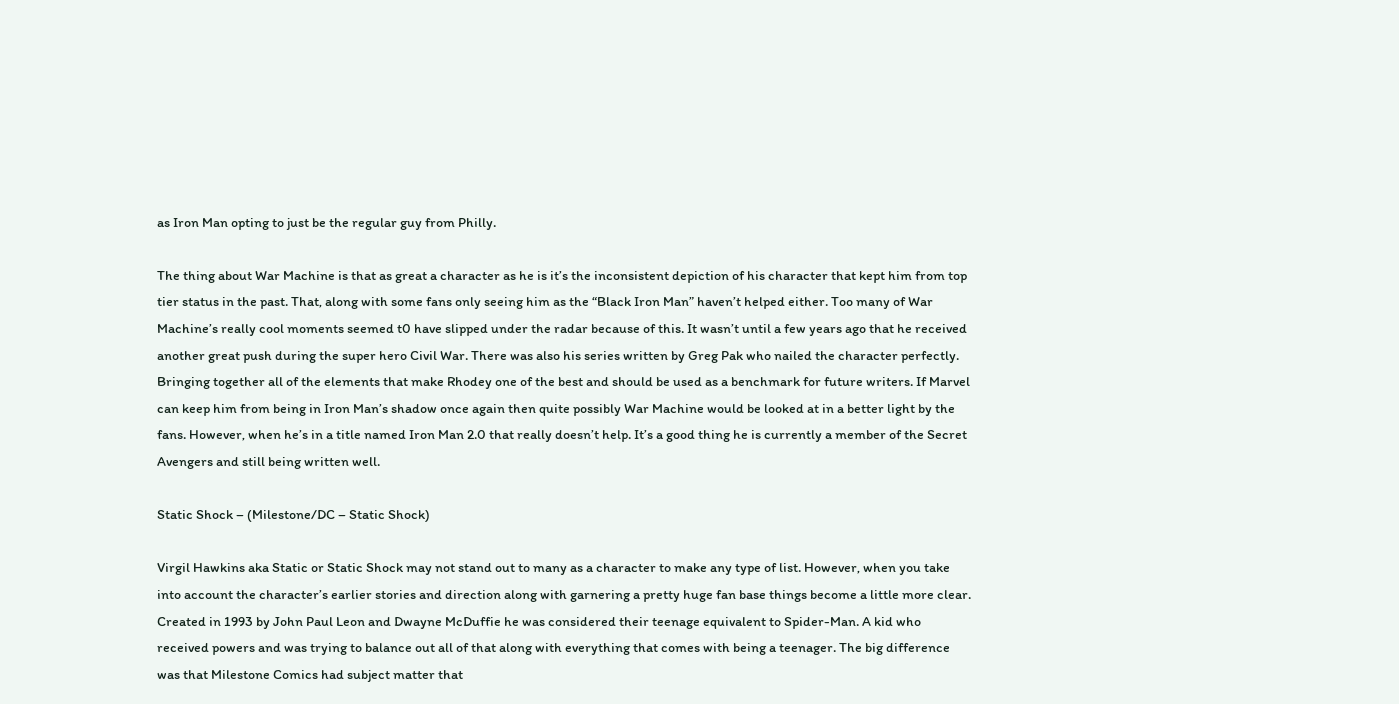as Iron Man opting to just be the regular guy from Philly.

The thing about War Machine is that as great a character as he is it’s the inconsistent depiction of his character that kept him from top tier status in the past. That, along with some fans only seeing him as the “Black Iron Man” haven’t helped either. Too many of War Machine’s really cool moments seemed t0 have slipped under the radar because of this. It wasn’t until a few years ago that he received another great push during the super hero Civil War. There was also his series written by Greg Pak who nailed the character perfectly. Bringing together all of the elements that make Rhodey one of the best and should be used as a benchmark for future writers. If Marvel can keep him from being in Iron Man’s shadow once again then quite possibly War Machine would be looked at in a better light by the fans. However, when he’s in a title named Iron Man 2.0 that really doesn’t help. It’s a good thing he is currently a member of the Secret Avengers and still being written well.

Static Shock – (Milestone/DC – Static Shock)

Virgil Hawkins aka Static or Static Shock may not stand out to many as a character to make any type of list. However, when you take into account the character’s earlier stories and direction along with garnering a pretty huge fan base things become a little more clear. Created in 1993 by John Paul Leon and Dwayne McDuffie he was considered their teenage equivalent to Spider-Man. A kid who received powers and was trying to balance out all of that along with everything that comes with being a teenager. The big difference was that Milestone Comics had subject matter that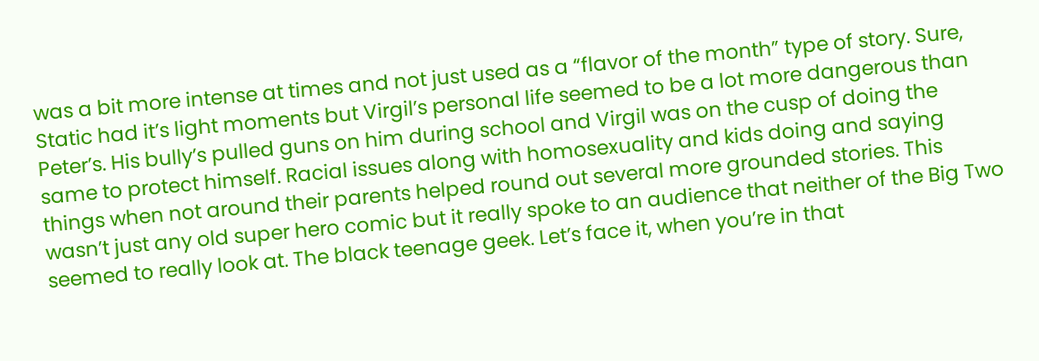was a bit more intense at times and not just used as a “flavor of the month” type of story. Sure, Static had it’s light moments but Virgil’s personal life seemed to be a lot more dangerous than Peter’s. His bully’s pulled guns on him during school and Virgil was on the cusp of doing the same to protect himself. Racial issues along with homosexuality and kids doing and saying things when not around their parents helped round out several more grounded stories. This wasn’t just any old super hero comic but it really spoke to an audience that neither of the Big Two seemed to really look at. The black teenage geek. Let’s face it, when you’re in that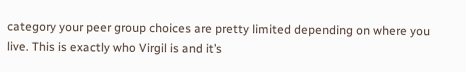category your peer group choices are pretty limited depending on where you live. This is exactly who Virgil is and it’s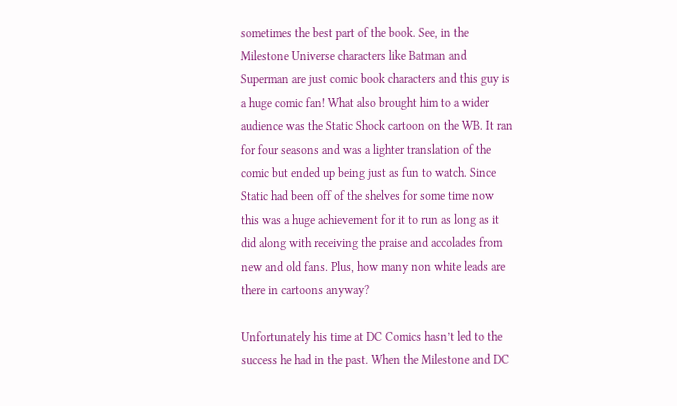sometimes the best part of the book. See, in the Milestone Universe characters like Batman and Superman are just comic book characters and this guy is a huge comic fan! What also brought him to a wider audience was the Static Shock cartoon on the WB. It ran for four seasons and was a lighter translation of the comic but ended up being just as fun to watch. Since Static had been off of the shelves for some time now this was a huge achievement for it to run as long as it did along with receiving the praise and accolades from new and old fans. Plus, how many non white leads are there in cartoons anyway?

Unfortunately his time at DC Comics hasn’t led to the success he had in the past. When the Milestone and DC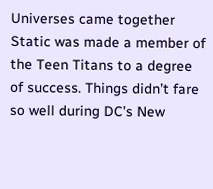Universes came together Static was made a member of the Teen Titans to a degree of success. Things didn’t fare so well during DC’s New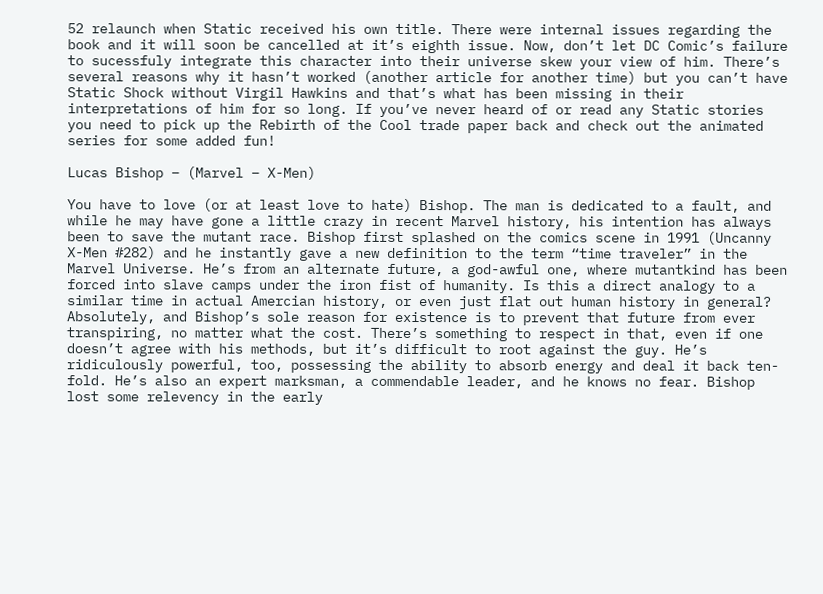52 relaunch when Static received his own title. There were internal issues regarding the book and it will soon be cancelled at it’s eighth issue. Now, don’t let DC Comic’s failure to sucessfuly integrate this character into their universe skew your view of him. There’s several reasons why it hasn’t worked (another article for another time) but you can’t have Static Shock without Virgil Hawkins and that’s what has been missing in their interpretations of him for so long. If you’ve never heard of or read any Static stories you need to pick up the Rebirth of the Cool trade paper back and check out the animated series for some added fun!

Lucas Bishop – (Marvel – X-Men)

You have to love (or at least love to hate) Bishop. The man is dedicated to a fault, and while he may have gone a little crazy in recent Marvel history, his intention has always been to save the mutant race. Bishop first splashed on the comics scene in 1991 (Uncanny X-Men #282) and he instantly gave a new definition to the term “time traveler” in the Marvel Universe. He’s from an alternate future, a god-awful one, where mutantkind has been forced into slave camps under the iron fist of humanity. Is this a direct analogy to a similar time in actual Amercian history, or even just flat out human history in general? Absolutely, and Bishop’s sole reason for existence is to prevent that future from ever transpiring, no matter what the cost. There’s something to respect in that, even if one doesn’t agree with his methods, but it’s difficult to root against the guy. He’s ridiculously powerful, too, possessing the ability to absorb energy and deal it back ten-fold. He’s also an expert marksman, a commendable leader, and he knows no fear. Bishop lost some relevency in the early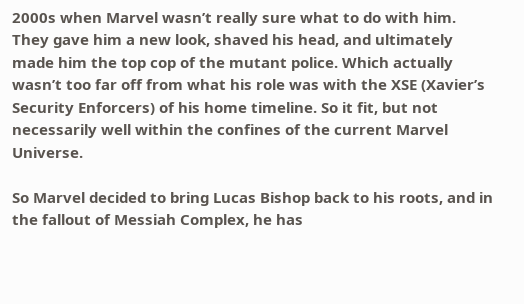2000s when Marvel wasn’t really sure what to do with him. They gave him a new look, shaved his head, and ultimately made him the top cop of the mutant police. Which actually wasn’t too far off from what his role was with the XSE (Xavier’s Security Enforcers) of his home timeline. So it fit, but not necessarily well within the confines of the current Marvel Universe.

So Marvel decided to bring Lucas Bishop back to his roots, and in the fallout of Messiah Complex, he has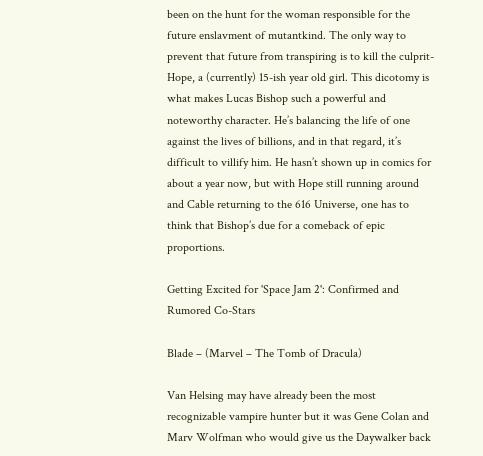been on the hunt for the woman responsible for the future enslavment of mutantkind. The only way to prevent that future from transpiring is to kill the culprit- Hope, a (currently) 15-ish year old girl. This dicotomy is what makes Lucas Bishop such a powerful and noteworthy character. He’s balancing the life of one against the lives of billions, and in that regard, it’s difficult to villify him. He hasn’t shown up in comics for about a year now, but with Hope still running around and Cable returning to the 616 Universe, one has to think that Bishop’s due for a comeback of epic proportions.

Getting Excited for 'Space Jam 2': Confirmed and Rumored Co-Stars

Blade – (Marvel – The Tomb of Dracula)

Van Helsing may have already been the most recognizable vampire hunter but it was Gene Colan and Marv Wolfman who would give us the Daywalker back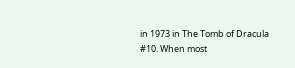in 1973 in The Tomb of Dracula #10. When most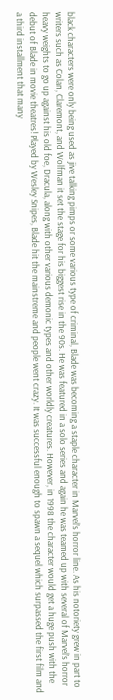black characters were only being used as jive talking pimps or some various type of criminal, Blade was becoming a staple character in Marvel’s horror line. As his notoriety grew in part to writers such as Colan, Claremont, and Wolfman it set the stage for his biggest rise in the 90s. He was featured in a solo series and again he was teamed up with several of Marvel’s horror heavy weights to go up against his old foe, Dracula, along with other various demonic types and other worldly creatures. However, in 1998 the character would get a huge push with the debut of Blade in movie theatres! Played by Wesley Snipes, Blade hit the mainstreme and people went crazy. It was successful enough to spawn a sequel which surpassed the first film and a third installment that many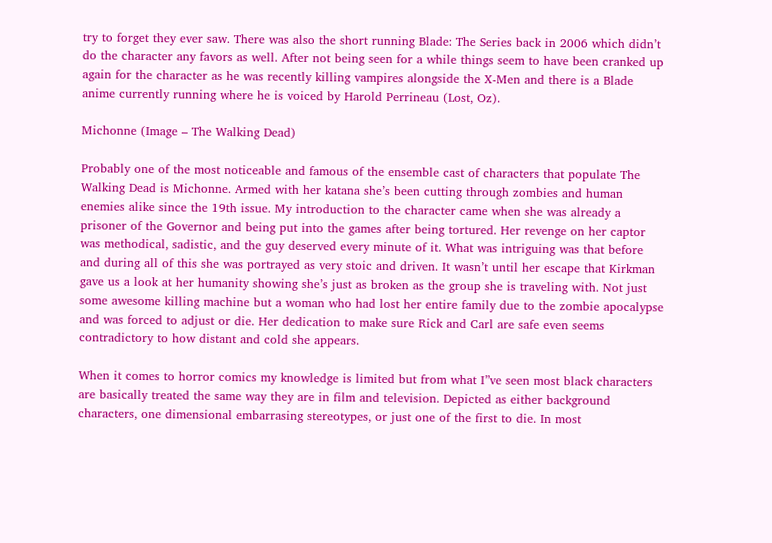try to forget they ever saw. There was also the short running Blade: The Series back in 2006 which didn’t do the character any favors as well. After not being seen for a while things seem to have been cranked up again for the character as he was recently killing vampires alongside the X-Men and there is a Blade anime currently running where he is voiced by Harold Perrineau (Lost, Oz).

Michonne (Image – The Walking Dead)

Probably one of the most noticeable and famous of the ensemble cast of characters that populate The Walking Dead is Michonne. Armed with her katana she’s been cutting through zombies and human enemies alike since the 19th issue. My introduction to the character came when she was already a prisoner of the Governor and being put into the games after being tortured. Her revenge on her captor was methodical, sadistic, and the guy deserved every minute of it. What was intriguing was that before and during all of this she was portrayed as very stoic and driven. It wasn’t until her escape that Kirkman gave us a look at her humanity showing she’s just as broken as the group she is traveling with. Not just some awesome killing machine but a woman who had lost her entire family due to the zombie apocalypse and was forced to adjust or die. Her dedication to make sure Rick and Carl are safe even seems contradictory to how distant and cold she appears.

When it comes to horror comics my knowledge is limited but from what I”ve seen most black characters are basically treated the same way they are in film and television. Depicted as either background characters, one dimensional embarrasing stereotypes, or just one of the first to die. In most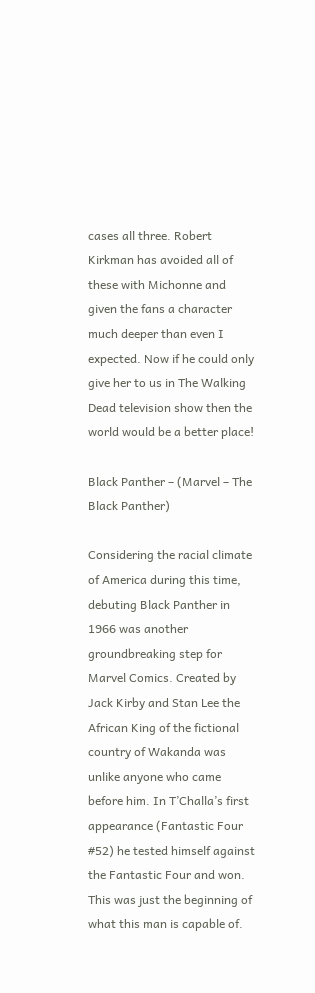cases all three. Robert Kirkman has avoided all of these with Michonne and given the fans a character much deeper than even I expected. Now if he could only give her to us in The Walking Dead television show then the world would be a better place!

Black Panther – (Marvel – The Black Panther)

Considering the racial climate of America during this time, debuting Black Panther in 1966 was another groundbreaking step for Marvel Comics. Created by Jack Kirby and Stan Lee the African King of the fictional country of Wakanda was unlike anyone who came before him. In T’Challa’s first appearance (Fantastic Four #52) he tested himself against the Fantastic Four and won. This was just the beginning of what this man is capable of.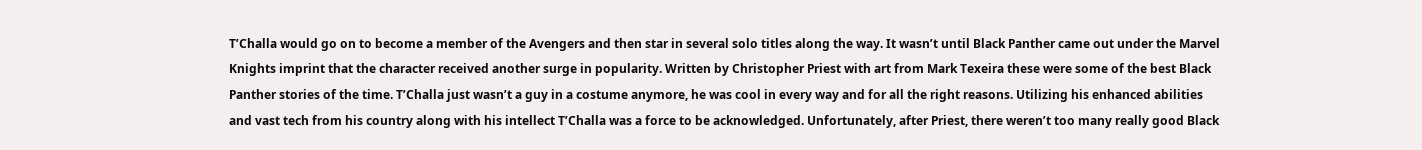T’Challa would go on to become a member of the Avengers and then star in several solo titles along the way. It wasn’t until Black Panther came out under the Marvel Knights imprint that the character received another surge in popularity. Written by Christopher Priest with art from Mark Texeira these were some of the best Black Panther stories of the time. T’Challa just wasn’t a guy in a costume anymore, he was cool in every way and for all the right reasons. Utilizing his enhanced abilities and vast tech from his country along with his intellect T’Challa was a force to be acknowledged. Unfortunately, after Priest, there weren’t too many really good Black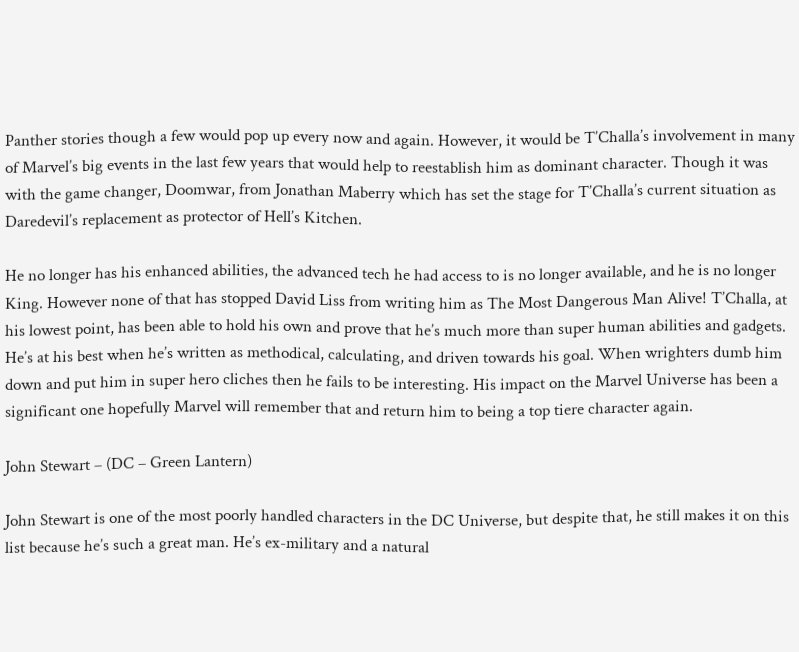Panther stories though a few would pop up every now and again. However, it would be T’Challa’s involvement in many of Marvel’s big events in the last few years that would help to reestablish him as dominant character. Though it was with the game changer, Doomwar, from Jonathan Maberry which has set the stage for T’Challa’s current situation as Daredevil’s replacement as protector of Hell’s Kitchen.

He no longer has his enhanced abilities, the advanced tech he had access to is no longer available, and he is no longer King. However none of that has stopped David Liss from writing him as The Most Dangerous Man Alive! T’Challa, at his lowest point, has been able to hold his own and prove that he’s much more than super human abilities and gadgets. He’s at his best when he’s written as methodical, calculating, and driven towards his goal. When wrighters dumb him down and put him in super hero cliches then he fails to be interesting. His impact on the Marvel Universe has been a significant one hopefully Marvel will remember that and return him to being a top tiere character again.

John Stewart – (DC – Green Lantern)

John Stewart is one of the most poorly handled characters in the DC Universe, but despite that, he still makes it on this list because he’s such a great man. He’s ex-military and a natural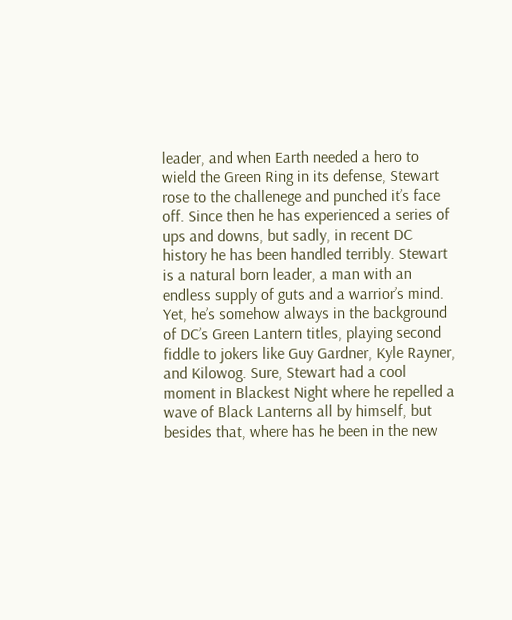leader, and when Earth needed a hero to wield the Green Ring in its defense, Stewart rose to the challenege and punched it’s face off. Since then he has experienced a series of ups and downs, but sadly, in recent DC history he has been handled terribly. Stewart is a natural born leader, a man with an endless supply of guts and a warrior’s mind. Yet, he’s somehow always in the background of DC’s Green Lantern titles, playing second fiddle to jokers like Guy Gardner, Kyle Rayner, and Kilowog. Sure, Stewart had a cool moment in Blackest Night where he repelled a wave of Black Lanterns all by himself, but besides that, where has he been in the new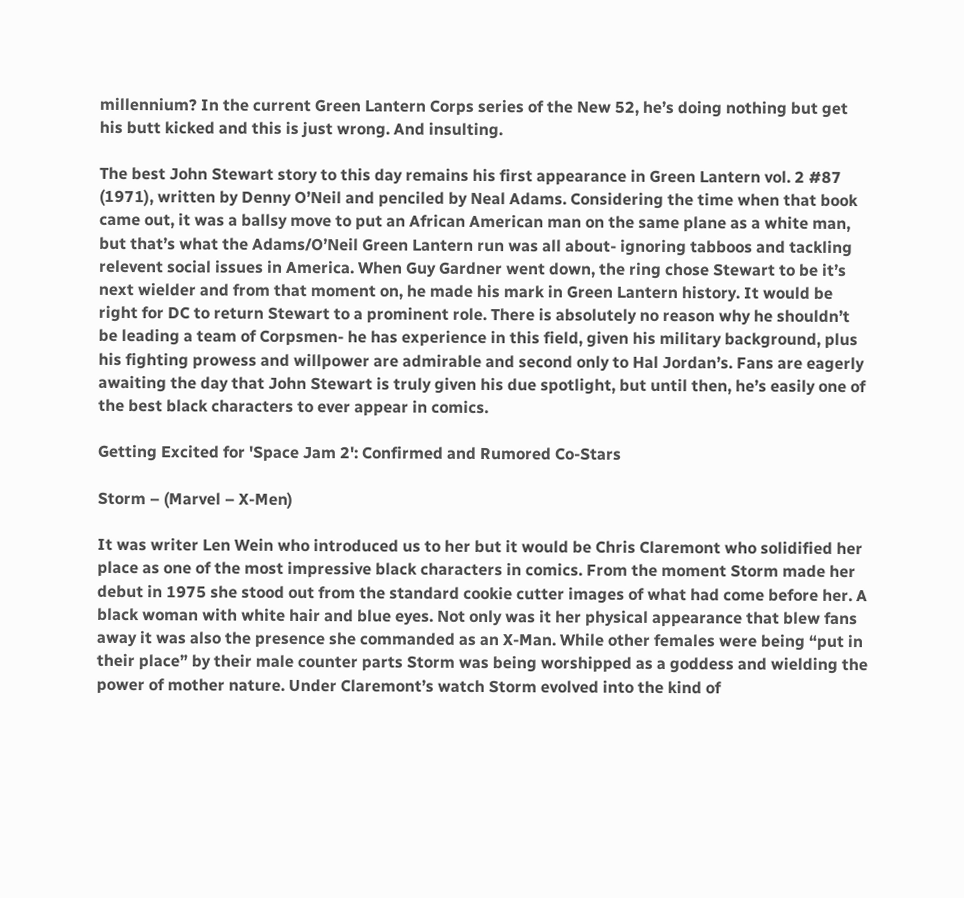millennium? In the current Green Lantern Corps series of the New 52, he’s doing nothing but get his butt kicked and this is just wrong. And insulting.

The best John Stewart story to this day remains his first appearance in Green Lantern vol. 2 #87 (1971), written by Denny O’Neil and penciled by Neal Adams. Considering the time when that book came out, it was a ballsy move to put an African American man on the same plane as a white man, but that’s what the Adams/O’Neil Green Lantern run was all about- ignoring tabboos and tackling relevent social issues in America. When Guy Gardner went down, the ring chose Stewart to be it’s next wielder and from that moment on, he made his mark in Green Lantern history. It would be right for DC to return Stewart to a prominent role. There is absolutely no reason why he shouldn’t be leading a team of Corpsmen- he has experience in this field, given his military background, plus his fighting prowess and willpower are admirable and second only to Hal Jordan’s. Fans are eagerly awaiting the day that John Stewart is truly given his due spotlight, but until then, he’s easily one of the best black characters to ever appear in comics.

Getting Excited for 'Space Jam 2': Confirmed and Rumored Co-Stars

Storm – (Marvel – X-Men)

It was writer Len Wein who introduced us to her but it would be Chris Claremont who solidified her place as one of the most impressive black characters in comics. From the moment Storm made her debut in 1975 she stood out from the standard cookie cutter images of what had come before her. A black woman with white hair and blue eyes. Not only was it her physical appearance that blew fans away it was also the presence she commanded as an X-Man. While other females were being “put in their place” by their male counter parts Storm was being worshipped as a goddess and wielding the power of mother nature. Under Claremont’s watch Storm evolved into the kind of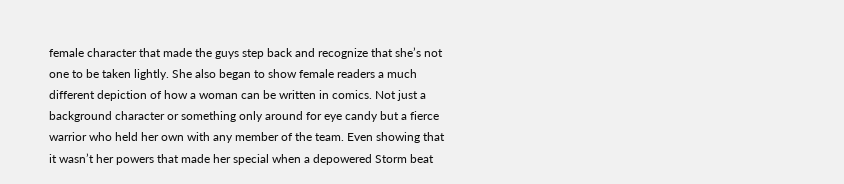female character that made the guys step back and recognize that she’s not one to be taken lightly. She also began to show female readers a much different depiction of how a woman can be written in comics. Not just a background character or something only around for eye candy but a fierce warrior who held her own with any member of the team. Even showing that it wasn’t her powers that made her special when a depowered Storm beat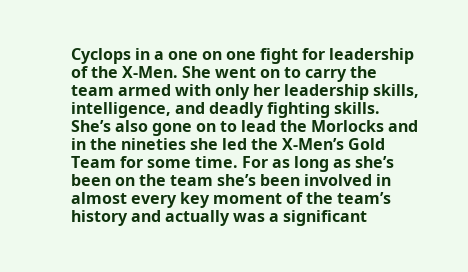Cyclops in a one on one fight for leadership of the X-Men. She went on to carry the team armed with only her leadership skills, intelligence, and deadly fighting skills. She’s also gone on to lead the Morlocks and in the nineties she led the X-Men’s Gold Team for some time. For as long as she’s been on the team she’s been involved in almost every key moment of the team’s history and actually was a significant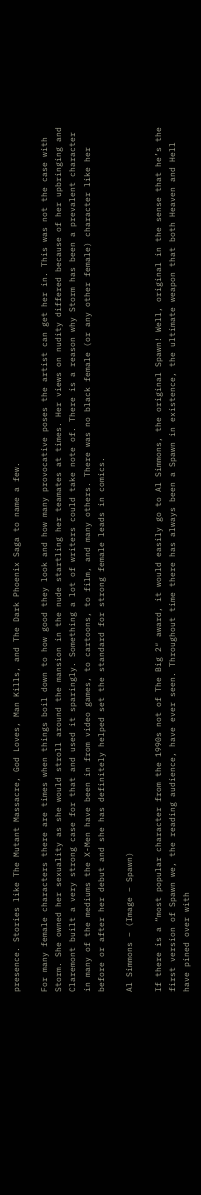presence. Stories like The Mutant Massacre, God Loves, Man Kills, and The Dark Phoenix Saga to name a few.

For many female characters there are times when things boil down to how good they look and how many provocative poses the artist can get her in. This was not the case with Storm. She owned her sexuality as she would stroll around the mansion in the nude startling her teamates at times. Her views on nudity differed because of her upbringing and Claremont built a very strong case for that and used it sparingly. Something a lot of writers could take note of. There is a reason why Storm has been a prevalent character in many of the mediums the X-Men have been in from video games, to cartoons, to film, and many others. There was no black female (or any other female) character like her before or after her debut and she has definitely helped set the standard for strong female leads in comics.

Al Simmons – (Image – Spawn)

If there is a “most popular character from the 1990s not of The Big 2″ award, it would easily go to Al Simmons, the original Spawn! Well, original in the sense that he’s the first version of Spawn we, the reading audience, have ever seen. Throughout time there has always been a Spawn in existence, the ultimate weapon that both Heaven and Hell have pined over with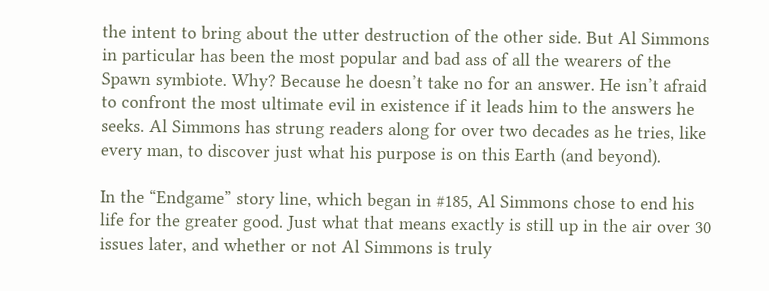the intent to bring about the utter destruction of the other side. But Al Simmons in particular has been the most popular and bad ass of all the wearers of the Spawn symbiote. Why? Because he doesn’t take no for an answer. He isn’t afraid to confront the most ultimate evil in existence if it leads him to the answers he seeks. Al Simmons has strung readers along for over two decades as he tries, like every man, to discover just what his purpose is on this Earth (and beyond).

In the “Endgame” story line, which began in #185, Al Simmons chose to end his life for the greater good. Just what that means exactly is still up in the air over 30 issues later, and whether or not Al Simmons is truly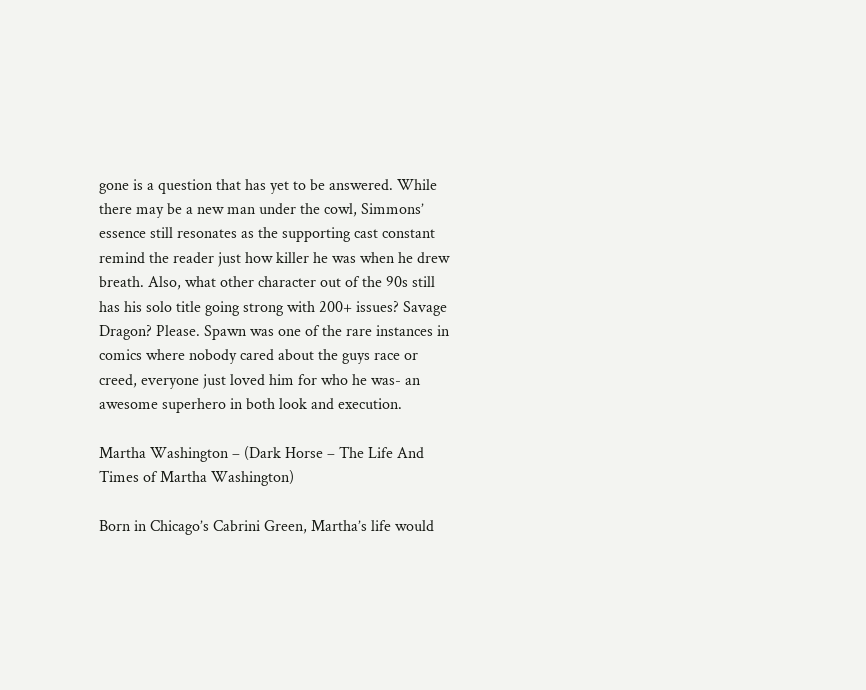gone is a question that has yet to be answered. While there may be a new man under the cowl, Simmons’ essence still resonates as the supporting cast constant remind the reader just how killer he was when he drew breath. Also, what other character out of the 90s still has his solo title going strong with 200+ issues? Savage Dragon? Please. Spawn was one of the rare instances in comics where nobody cared about the guys race or creed, everyone just loved him for who he was- an awesome superhero in both look and execution.

Martha Washington – (Dark Horse – The Life And Times of Martha Washington)

Born in Chicago’s Cabrini Green, Martha’s life would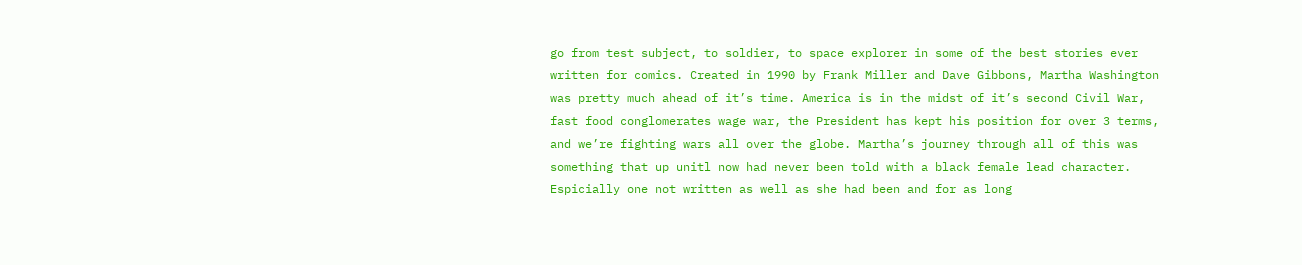go from test subject, to soldier, to space explorer in some of the best stories ever written for comics. Created in 1990 by Frank Miller and Dave Gibbons, Martha Washington was pretty much ahead of it’s time. America is in the midst of it’s second Civil War, fast food conglomerates wage war, the President has kept his position for over 3 terms, and we’re fighting wars all over the globe. Martha’s journey through all of this was something that up unitl now had never been told with a black female lead character. Espicially one not written as well as she had been and for as long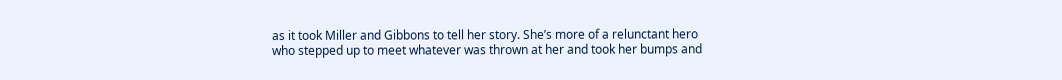as it took Miller and Gibbons to tell her story. She’s more of a relunctant hero who stepped up to meet whatever was thrown at her and took her bumps and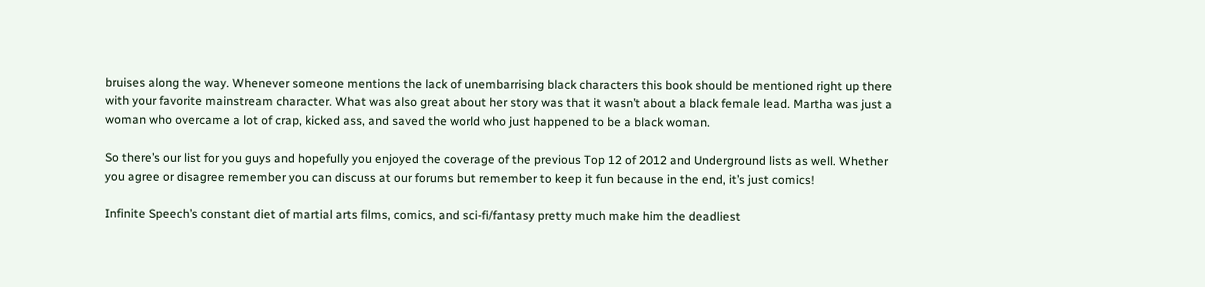bruises along the way. Whenever someone mentions the lack of unembarrising black characters this book should be mentioned right up there with your favorite mainstream character. What was also great about her story was that it wasn’t about a black female lead. Martha was just a woman who overcame a lot of crap, kicked ass, and saved the world who just happened to be a black woman.

So there’s our list for you guys and hopefully you enjoyed the coverage of the previous Top 12 of 2012 and Underground lists as well. Whether you agree or disagree remember you can discuss at our forums but remember to keep it fun because in the end, it’s just comics!

Infinite Speech’s constant diet of martial arts films, comics, and sci-fi/fantasy pretty much make him the deadliest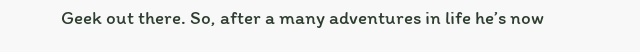Geek out there. So, after a many adventures in life he’s now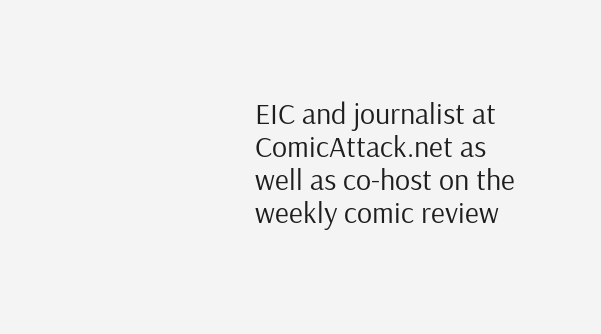EIC and journalist at ComicAttack.net as well as co-host on the weekly comic review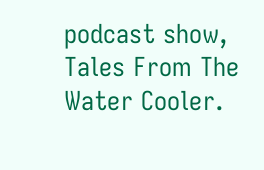podcast show, Tales From The Water Cooler.